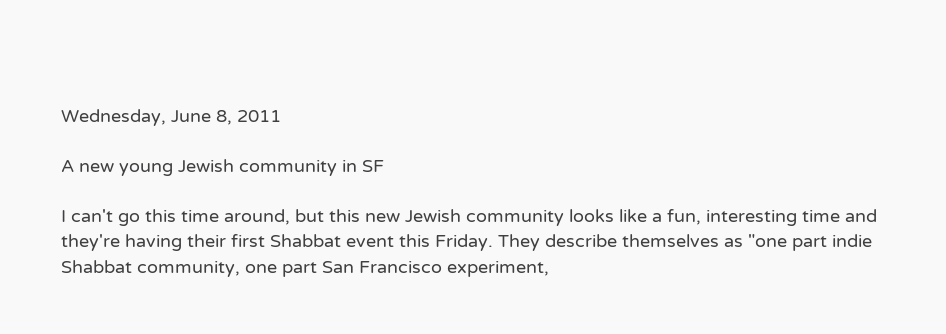Wednesday, June 8, 2011

A new young Jewish community in SF

I can't go this time around, but this new Jewish community looks like a fun, interesting time and they're having their first Shabbat event this Friday. They describe themselves as "one part indie Shabbat community, one part San Francisco experiment,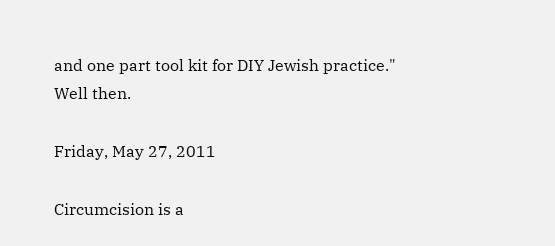and one part tool kit for DIY Jewish practice." Well then.

Friday, May 27, 2011

Circumcision is a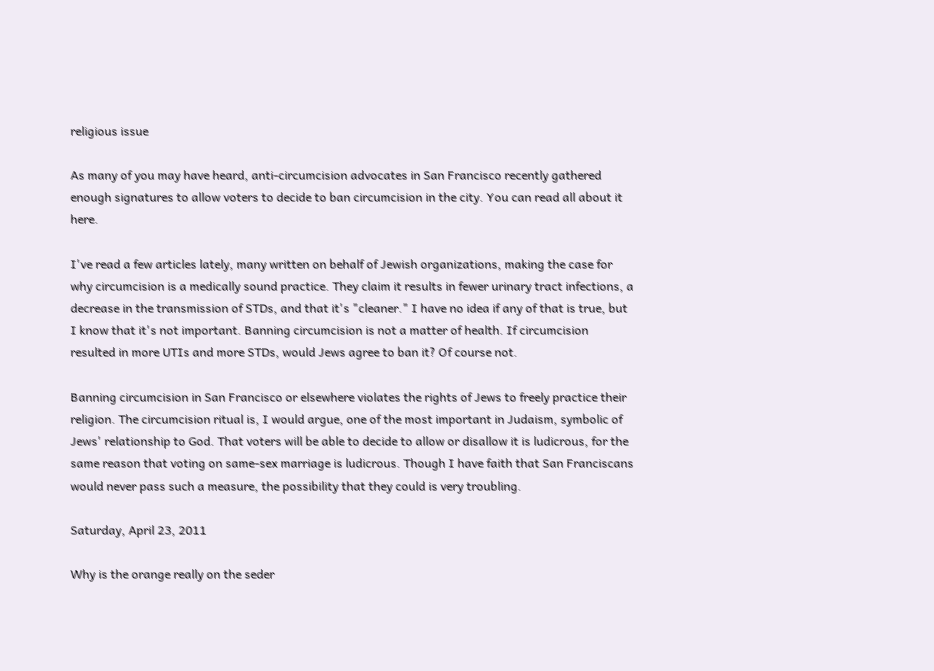religious issue

As many of you may have heard, anti-circumcision advocates in San Francisco recently gathered enough signatures to allow voters to decide to ban circumcision in the city. You can read all about it here.

I've read a few articles lately, many written on behalf of Jewish organizations, making the case for why circumcision is a medically sound practice. They claim it results in fewer urinary tract infections, a decrease in the transmission of STDs, and that it's "cleaner." I have no idea if any of that is true, but I know that it's not important. Banning circumcision is not a matter of health. If circumcision resulted in more UTIs and more STDs, would Jews agree to ban it? Of course not.

Banning circumcision in San Francisco or elsewhere violates the rights of Jews to freely practice their religion. The circumcision ritual is, I would argue, one of the most important in Judaism, symbolic of Jews' relationship to God. That voters will be able to decide to allow or disallow it is ludicrous, for the same reason that voting on same-sex marriage is ludicrous. Though I have faith that San Franciscans would never pass such a measure, the possibility that they could is very troubling.

Saturday, April 23, 2011

Why is the orange really on the seder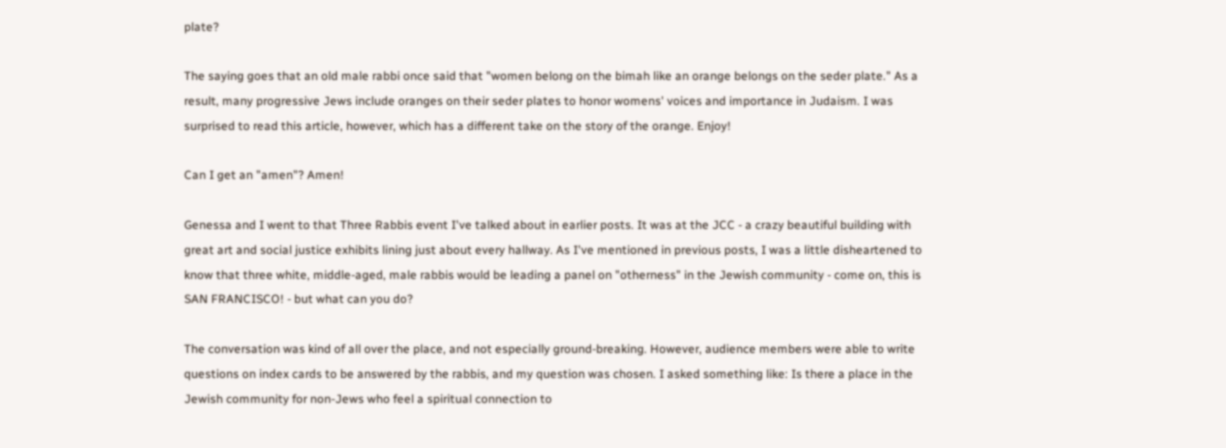plate?

The saying goes that an old male rabbi once said that "women belong on the bimah like an orange belongs on the seder plate." As a result, many progressive Jews include oranges on their seder plates to honor womens' voices and importance in Judaism. I was surprised to read this article, however, which has a different take on the story of the orange. Enjoy!

Can I get an "amen"? Amen!

Genessa and I went to that Three Rabbis event I've talked about in earlier posts. It was at the JCC - a crazy beautiful building with great art and social justice exhibits lining just about every hallway. As I've mentioned in previous posts, I was a little disheartened to know that three white, middle-aged, male rabbis would be leading a panel on "otherness" in the Jewish community - come on, this is SAN FRANCISCO! - but what can you do?

The conversation was kind of all over the place, and not especially ground-breaking. However, audience members were able to write questions on index cards to be answered by the rabbis, and my question was chosen. I asked something like: Is there a place in the Jewish community for non-Jews who feel a spiritual connection to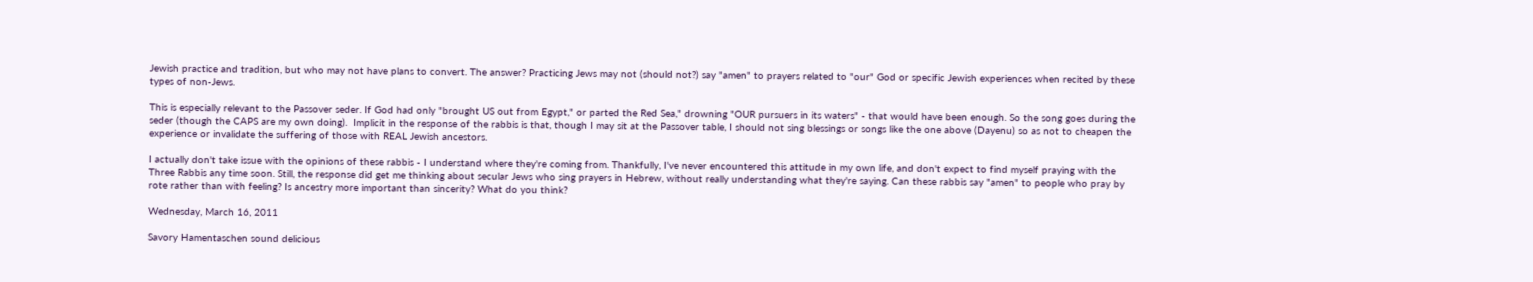Jewish practice and tradition, but who may not have plans to convert. The answer? Practicing Jews may not (should not?) say "amen" to prayers related to "our" God or specific Jewish experiences when recited by these types of non-Jews.

This is especially relevant to the Passover seder. If God had only "brought US out from Egypt," or parted the Red Sea," drowning "OUR pursuers in its waters" - that would have been enough. So the song goes during the seder (though the CAPS are my own doing).  Implicit in the response of the rabbis is that, though I may sit at the Passover table, I should not sing blessings or songs like the one above (Dayenu) so as not to cheapen the experience or invalidate the suffering of those with REAL Jewish ancestors.

I actually don't take issue with the opinions of these rabbis - I understand where they're coming from. Thankfully, I've never encountered this attitude in my own life, and don't expect to find myself praying with the Three Rabbis any time soon. Still, the response did get me thinking about secular Jews who sing prayers in Hebrew, without really understanding what they're saying. Can these rabbis say "amen" to people who pray by rote rather than with feeling? Is ancestry more important than sincerity? What do you think?

Wednesday, March 16, 2011

Savory Hamentaschen sound delicious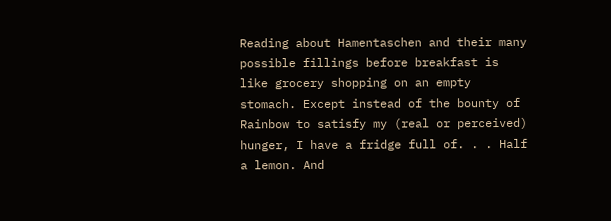Reading about Hamentaschen and their many possible fillings before breakfast is like grocery shopping on an empty stomach. Except instead of the bounty of Rainbow to satisfy my (real or perceived) hunger, I have a fridge full of. . . Half a lemon. And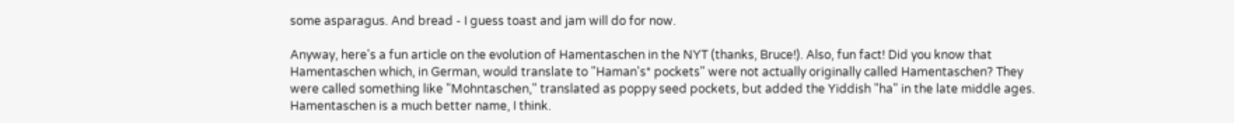some asparagus. And bread - I guess toast and jam will do for now.

Anyway, here's a fun article on the evolution of Hamentaschen in the NYT (thanks, Bruce!). Also, fun fact! Did you know that Hamentaschen which, in German, would translate to "Haman's* pockets" were not actually originally called Hamentaschen? They were called something like "Mohntaschen," translated as poppy seed pockets, but added the Yiddish "ha" in the late middle ages. Hamentaschen is a much better name, I think.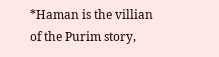*Haman is the villian of the Purim story,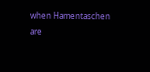when Hamentaschen are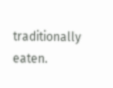traditionally eaten.